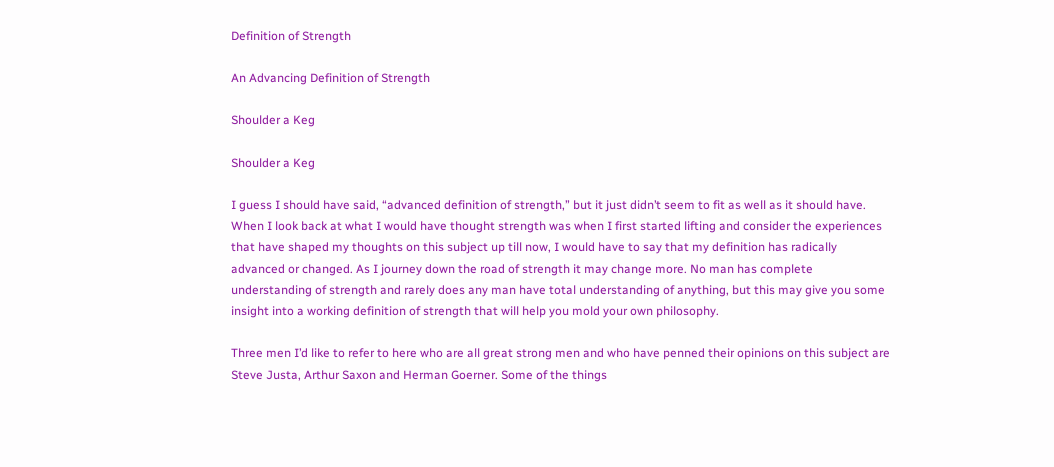Definition of Strength

An Advancing Definition of Strength

Shoulder a Keg

Shoulder a Keg

I guess I should have said, “advanced definition of strength,” but it just didn’t seem to fit as well as it should have. When I look back at what I would have thought strength was when I first started lifting and consider the experiences that have shaped my thoughts on this subject up till now, I would have to say that my definition has radically advanced or changed. As I journey down the road of strength it may change more. No man has complete understanding of strength and rarely does any man have total understanding of anything, but this may give you some insight into a working definition of strength that will help you mold your own philosophy.

Three men I’d like to refer to here who are all great strong men and who have penned their opinions on this subject are Steve Justa, Arthur Saxon and Herman Goerner. Some of the things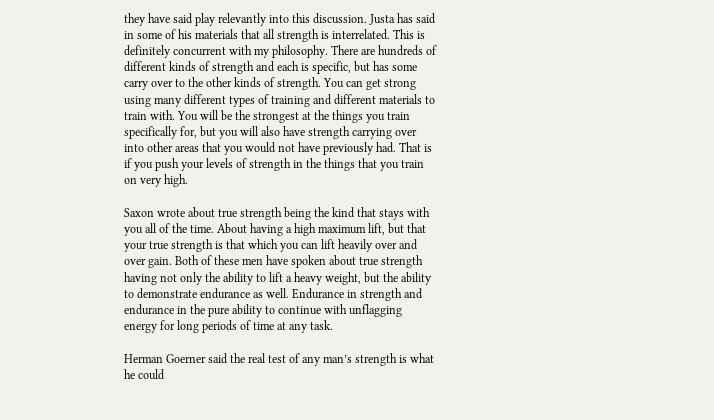they have said play relevantly into this discussion. Justa has said in some of his materials that all strength is interrelated. This is definitely concurrent with my philosophy. There are hundreds of different kinds of strength and each is specific, but has some carry over to the other kinds of strength. You can get strong using many different types of training and different materials to train with. You will be the strongest at the things you train specifically for, but you will also have strength carrying over into other areas that you would not have previously had. That is if you push your levels of strength in the things that you train on very high.

Saxon wrote about true strength being the kind that stays with you all of the time. About having a high maximum lift, but that your true strength is that which you can lift heavily over and over gain. Both of these men have spoken about true strength having not only the ability to lift a heavy weight, but the ability to demonstrate endurance as well. Endurance in strength and endurance in the pure ability to continue with unflagging energy for long periods of time at any task.

Herman Goerner said the real test of any man’s strength is what he could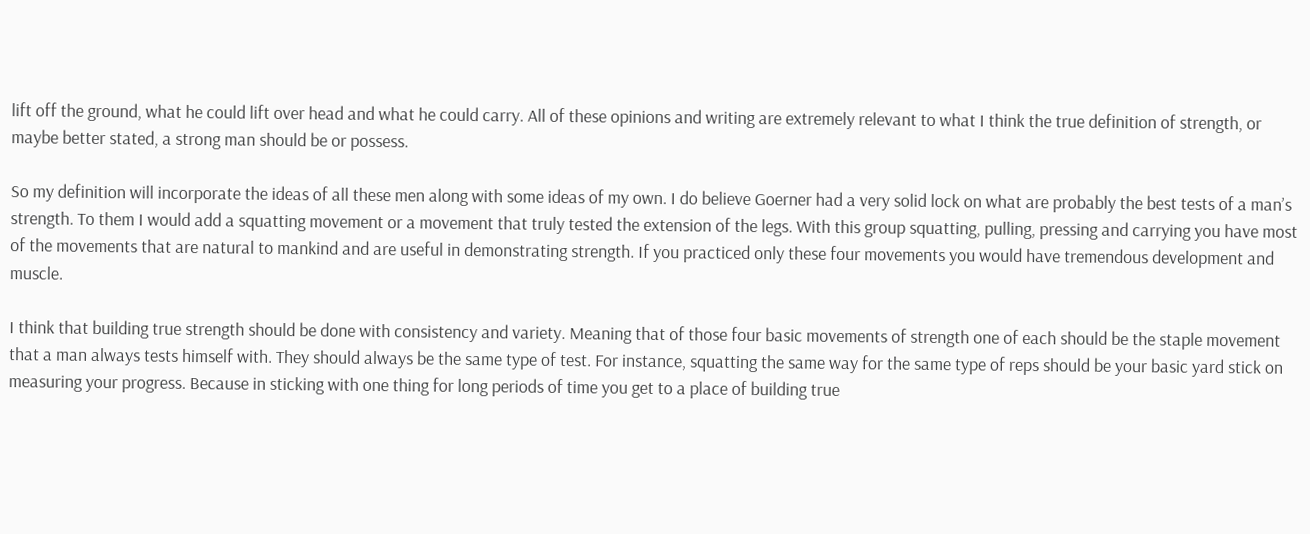lift off the ground, what he could lift over head and what he could carry. All of these opinions and writing are extremely relevant to what I think the true definition of strength, or maybe better stated, a strong man should be or possess.

So my definition will incorporate the ideas of all these men along with some ideas of my own. I do believe Goerner had a very solid lock on what are probably the best tests of a man’s strength. To them I would add a squatting movement or a movement that truly tested the extension of the legs. With this group squatting, pulling, pressing and carrying you have most of the movements that are natural to mankind and are useful in demonstrating strength. If you practiced only these four movements you would have tremendous development and muscle.

I think that building true strength should be done with consistency and variety. Meaning that of those four basic movements of strength one of each should be the staple movement that a man always tests himself with. They should always be the same type of test. For instance, squatting the same way for the same type of reps should be your basic yard stick on measuring your progress. Because in sticking with one thing for long periods of time you get to a place of building true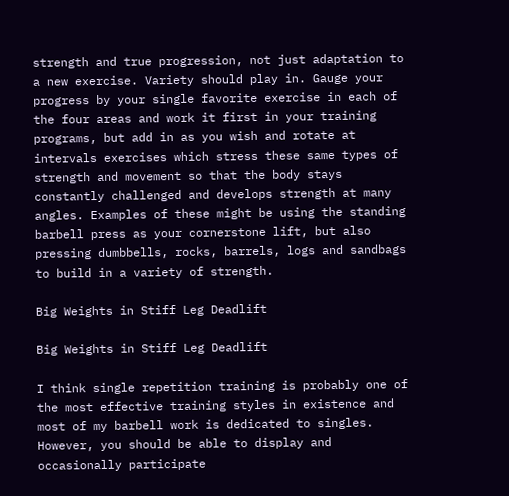strength and true progression, not just adaptation to a new exercise. Variety should play in. Gauge your progress by your single favorite exercise in each of the four areas and work it first in your training programs, but add in as you wish and rotate at intervals exercises which stress these same types of strength and movement so that the body stays constantly challenged and develops strength at many angles. Examples of these might be using the standing barbell press as your cornerstone lift, but also pressing dumbbells, rocks, barrels, logs and sandbags to build in a variety of strength.

Big Weights in Stiff Leg Deadlift

Big Weights in Stiff Leg Deadlift

I think single repetition training is probably one of the most effective training styles in existence and most of my barbell work is dedicated to singles. However, you should be able to display and occasionally participate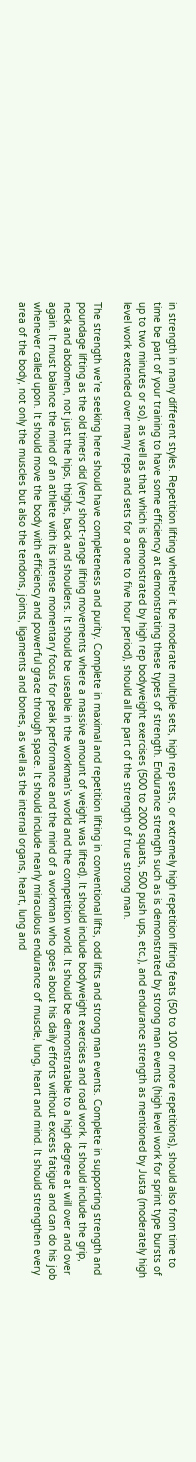in strength in many different styles. Repetition lifting whether it be moderate multiple sets, high rep sets, or extremely high repetition lifting feats (50 to 100 or more repetitions), should also from time to time be part of your training to have some efficiency at demonstrating these types of strength. Endurance strength such as is demonstrated by strong man events (high level work for sprint type bursts of up to two minutes or so), as well as that which is demonstrated by high rep bodyweight exercises (500 to 2000 squats, 500 push ups, etc.), and endurance strength as mentioned by Justa (moderately high level work extended over many reps and sets for a one to five hour period), should all be part of the strength of true strong man.

The strength we’re seeking here should have completeness and purity. Complete in maximal and repetition lifting in conventional lifts, odd lifts and strong man events. Complete in supporting strength and poundage lifting as the old timers did (very short-range lifting movements where a massive amount of weight was lifted). It should include bodyweight exercises and road work. It should include the grip, neck and abdomen, not just the hips, thighs, back and shoulders. It should be useable in the workman’s world and the competition world. It should be demonstratable to a high degree at will over and over again. It must balance the mind of an athlete with its intense momentary focus for peak performance and the mind of a workman who goes about his daily efforts without excess fatigue and can do his job whenever called upon. It should move the body with efficiency and powerful grace through space. It should include nearly miraculous endurance of muscle, lung, heart and mind. It should strengthen every area of the body, not only the muscles but also the tendons, joints, ligaments and bones, as well as the internal organs, heart, lung and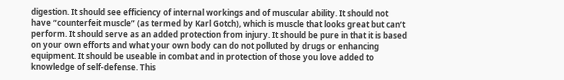digestion. It should see efficiency of internal workings and of muscular ability. It should not have “counterfeit muscle” (as termed by Karl Gotch), which is muscle that looks great but can’t perform. It should serve as an added protection from injury. It should be pure in that it is based on your own efforts and what your own body can do not polluted by drugs or enhancing equipment. It should be useable in combat and in protection of those you love added to knowledge of self-defense. This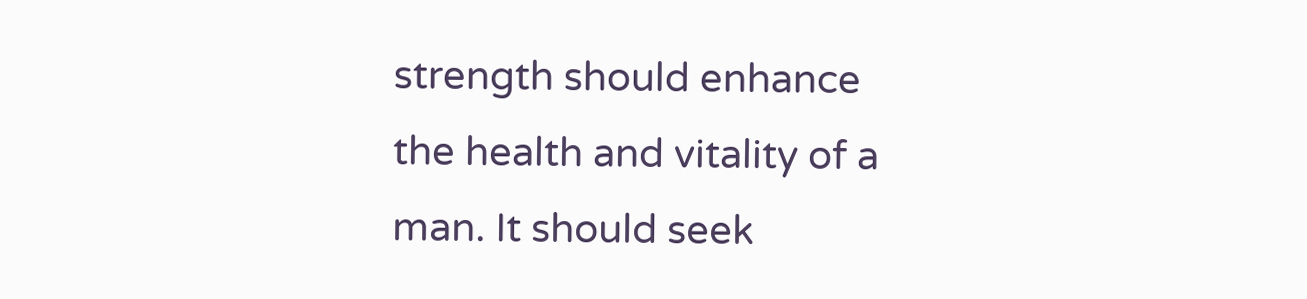strength should enhance the health and vitality of a man. It should seek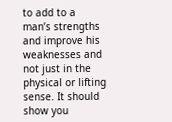to add to a man’s strengths and improve his weaknesses and not just in the physical or lifting sense. It should show you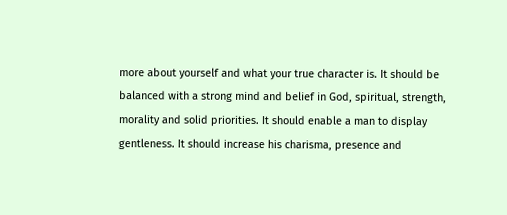more about yourself and what your true character is. It should be balanced with a strong mind and belief in God, spiritual, strength, morality and solid priorities. It should enable a man to display gentleness. It should increase his charisma, presence and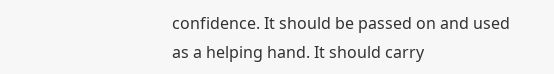confidence. It should be passed on and used as a helping hand. It should carry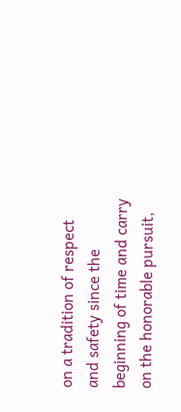on a tradition of respect and safety since the beginning of time and carry on the honorable pursuit,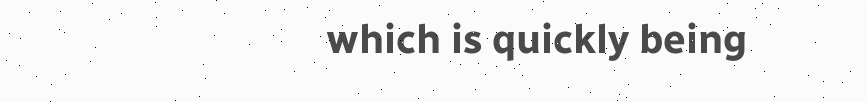which is quickly being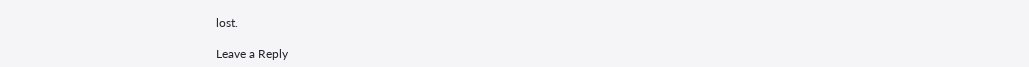lost.

Leave a Reply